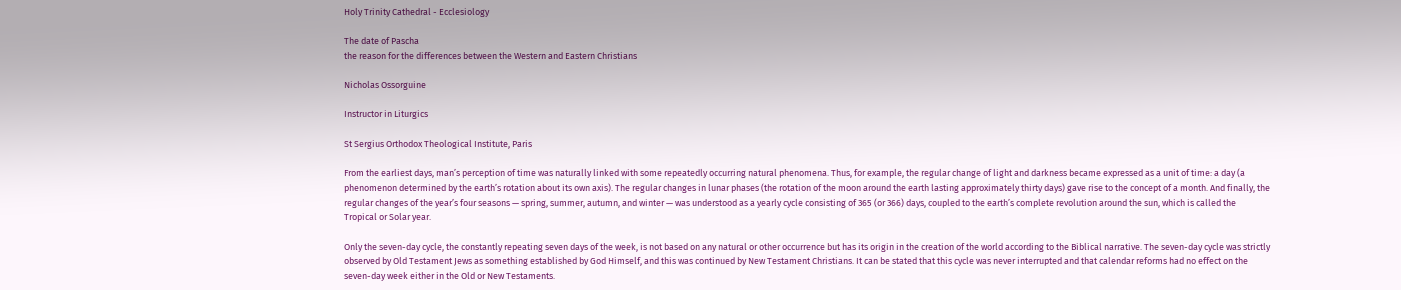Holy Trinity Cathedral - Ecclesiology

The date of Pascha
the reason for the differences between the Western and Eastern Christians

Nicholas Ossorguine

Instructor in Liturgics

St Sergius Orthodox Theological Institute, Paris

From the earliest days, man’s perception of time was naturally linked with some repeatedly occurring natural phenomena. Thus, for example, the regular change of light and darkness became expressed as a unit of time: a day (a phenomenon determined by the earth’s rotation about its own axis). The regular changes in lunar phases (the rotation of the moon around the earth lasting approximately thirty days) gave rise to the concept of a month. And finally, the regular changes of the year’s four seasons — spring, summer, autumn, and winter — was understood as a yearly cycle consisting of 365 (or 366) days, coupled to the earth’s complete revolution around the sun, which is called the Tropical or Solar year.

Only the seven-day cycle, the constantly repeating seven days of the week, is not based on any natural or other occurrence but has its origin in the creation of the world according to the Biblical narrative. The seven-day cycle was strictly observed by Old Testament Jews as something established by God Himself, and this was continued by New Testament Christians. It can be stated that this cycle was never interrupted and that calendar reforms had no effect on the seven-day week either in the Old or New Testaments.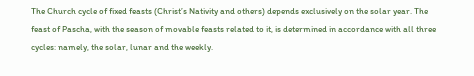The Church cycle of fixed feasts (Christ’s Nativity and others) depends exclusively on the solar year. The feast of Pascha, with the season of movable feasts related to it, is determined in accordance with all three cycles: namely, the solar, lunar and the weekly.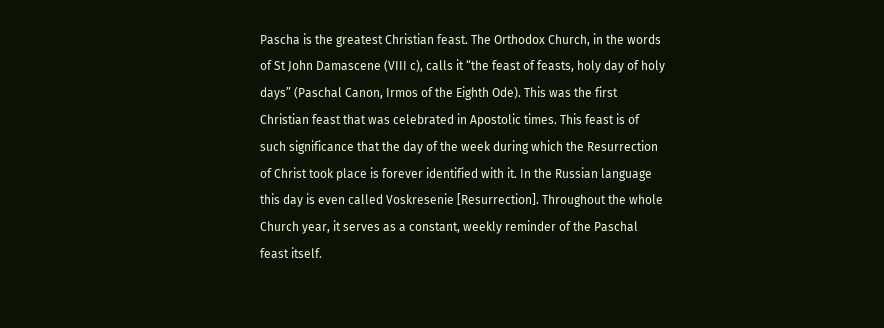Pascha is the greatest Christian feast. The Orthodox Church, in the words of St John Damascene (VIII c), calls it “the feast of feasts, holy day of holy days” (Paschal Canon, Irmos of the Eighth Ode). This was the first Christian feast that was celebrated in Apostolic times. This feast is of such significance that the day of the week during which the Resurrection of Christ took place is forever identified with it. In the Russian language this day is even called Voskresenie [Resurrection]. Throughout the whole Church year, it serves as a constant, weekly reminder of the Paschal feast itself.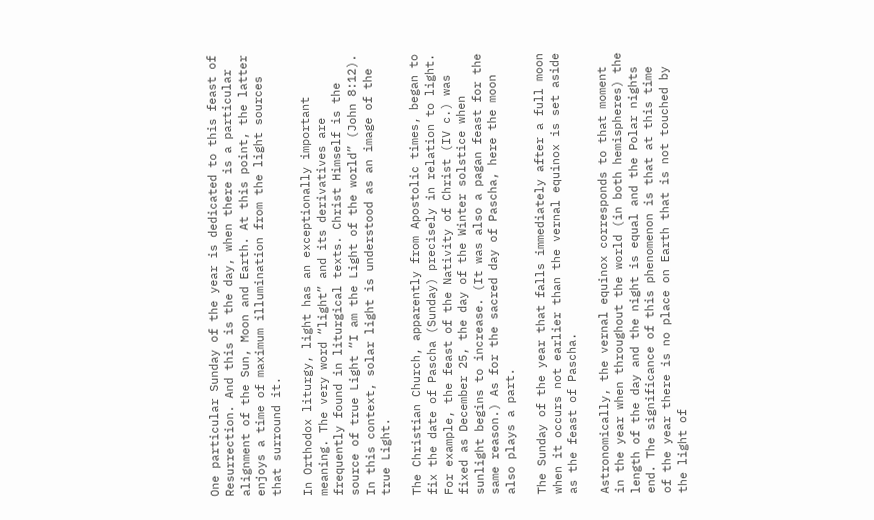One particular Sunday of the year is dedicated to this feast of Resurrection. And this is the day, when there is a particular alignment of the Sun, Moon and Earth. At this point, the latter enjoys a time of maximum illumination from the light sources that surround it.

In Orthodox liturgy, light has an exceptionally important meaning. The very word “light” and its derivatives are frequently found in liturgical texts. Christ Himself is the source of true Light “I am the Light of the world” (John 8:12). In this context, solar light is understood as an image of the true Light.

The Christian Church, apparently from Apostolic times, began to fix the date of Pascha (Sunday) precisely in relation to light. For example, the feast of the Nativity of Christ (IV c.) was fixed as December 25, the day of the Winter solstice when sunlight begins to increase. (It was also a pagan feast for the same reason.) As for the sacred day of Pascha, here the moon also plays a part.

The Sunday of the year that falls immediately after a full moon when it occurs not earlier than the vernal equinox is set aside as the feast of Pascha.

Astronomically, the vernal equinox corresponds to that moment in the year when throughout the world (in both hemispheres) the length of the day and the night is equal and the Polar nights end. The significance of this phenomenon is that at this time of the year there is no place on Earth that is not touched by the light of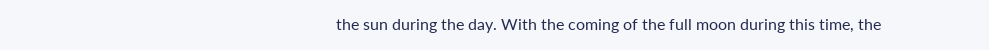the sun during the day. With the coming of the full moon during this time, the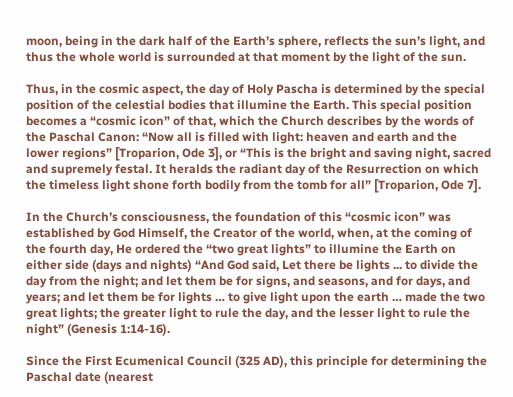moon, being in the dark half of the Earth’s sphere, reflects the sun’s light, and thus the whole world is surrounded at that moment by the light of the sun.

Thus, in the cosmic aspect, the day of Holy Pascha is determined by the special position of the celestial bodies that illumine the Earth. This special position becomes a “cosmic icon” of that, which the Church describes by the words of the Paschal Canon: “Now all is filled with light: heaven and earth and the lower regions” [Troparion, Ode 3], or “This is the bright and saving night, sacred and supremely festal. It heralds the radiant day of the Resurrection on which the timeless light shone forth bodily from the tomb for all” [Troparion, Ode 7].

In the Church’s consciousness, the foundation of this “cosmic icon” was established by God Himself, the Creator of the world, when, at the coming of the fourth day, He ordered the “two great lights” to illumine the Earth on either side (days and nights) “And God said, Let there be lights ... to divide the day from the night; and let them be for signs, and seasons, and for days, and years; and let them be for lights … to give light upon the earth … made the two great lights; the greater light to rule the day, and the lesser light to rule the night” (Genesis 1:14-16).

Since the First Ecumenical Council (325 AD), this principle for determining the Paschal date (nearest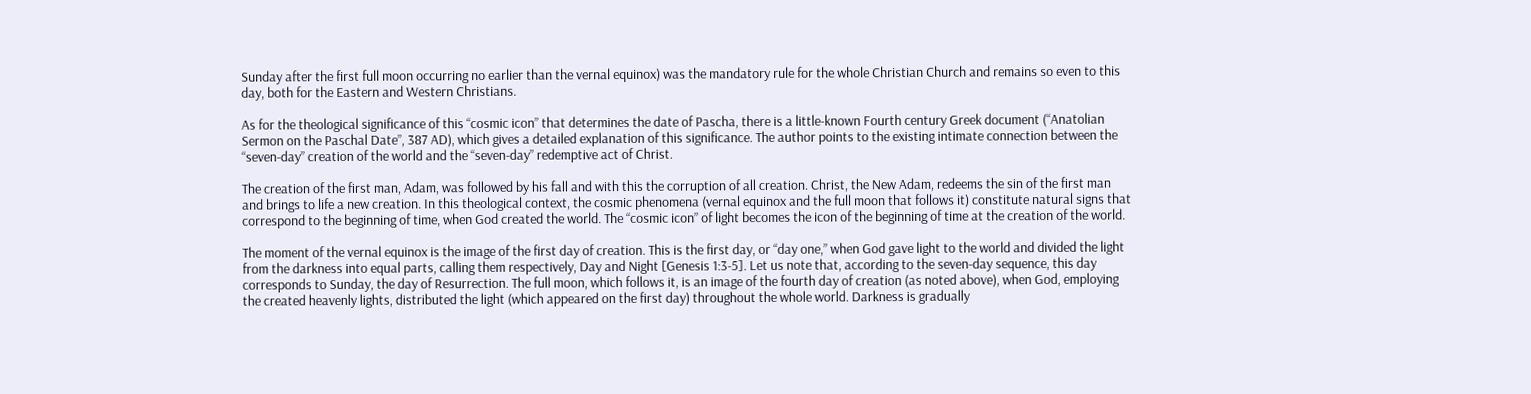Sunday after the first full moon occurring no earlier than the vernal equinox) was the mandatory rule for the whole Christian Church and remains so even to this day, both for the Eastern and Western Christians.

As for the theological significance of this “cosmic icon” that determines the date of Pascha, there is a little-known Fourth century Greek document (“Anatolian Sermon on the Paschal Date”, 387 AD), which gives a detailed explanation of this significance. The author points to the existing intimate connection between the “seven-day” creation of the world and the “seven-day” redemptive act of Christ.

The creation of the first man, Adam, was followed by his fall and with this the corruption of all creation. Christ, the New Adam, redeems the sin of the first man and brings to life a new creation. In this theological context, the cosmic phenomena (vernal equinox and the full moon that follows it) constitute natural signs that correspond to the beginning of time, when God created the world. The “cosmic icon” of light becomes the icon of the beginning of time at the creation of the world.

The moment of the vernal equinox is the image of the first day of creation. This is the first day, or “day one,” when God gave light to the world and divided the light from the darkness into equal parts, calling them respectively, Day and Night [Genesis 1:3-5]. Let us note that, according to the seven-day sequence, this day corresponds to Sunday, the day of Resurrection. The full moon, which follows it, is an image of the fourth day of creation (as noted above), when God, employing the created heavenly lights, distributed the light (which appeared on the first day) throughout the whole world. Darkness is gradually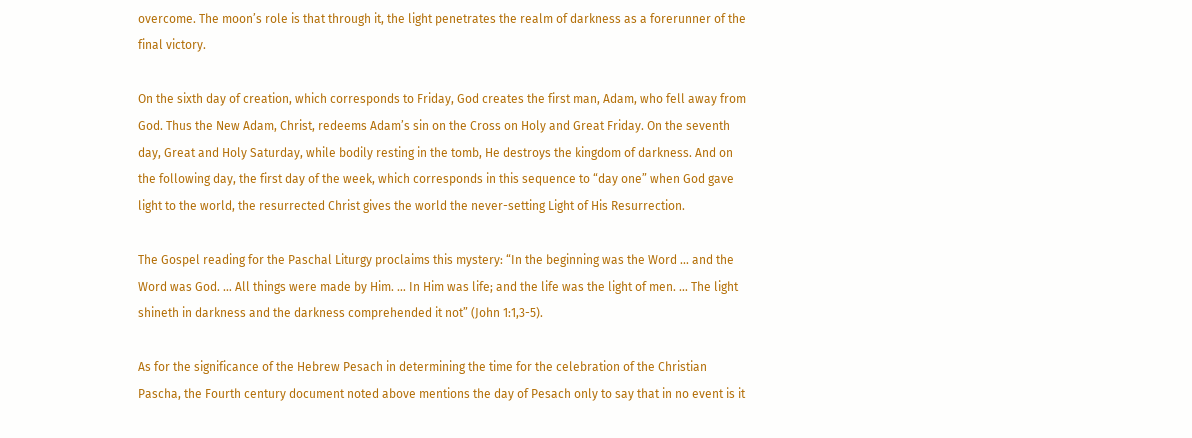overcome. The moon’s role is that through it, the light penetrates the realm of darkness as a forerunner of the final victory.

On the sixth day of creation, which corresponds to Friday, God creates the first man, Adam, who fell away from God. Thus the New Adam, Christ, redeems Adam’s sin on the Cross on Holy and Great Friday. On the seventh day, Great and Holy Saturday, while bodily resting in the tomb, He destroys the kingdom of darkness. And on the following day, the first day of the week, which corresponds in this sequence to “day one” when God gave light to the world, the resurrected Christ gives the world the never-setting Light of His Resurrection.

The Gospel reading for the Paschal Liturgy proclaims this mystery: “In the beginning was the Word ... and the Word was God. … All things were made by Him. … In Him was life; and the life was the light of men. … The light shineth in darkness and the darkness comprehended it not” (John 1:1,3-5).

As for the significance of the Hebrew Pesach in determining the time for the celebration of the Christian Pascha, the Fourth century document noted above mentions the day of Pesach only to say that in no event is it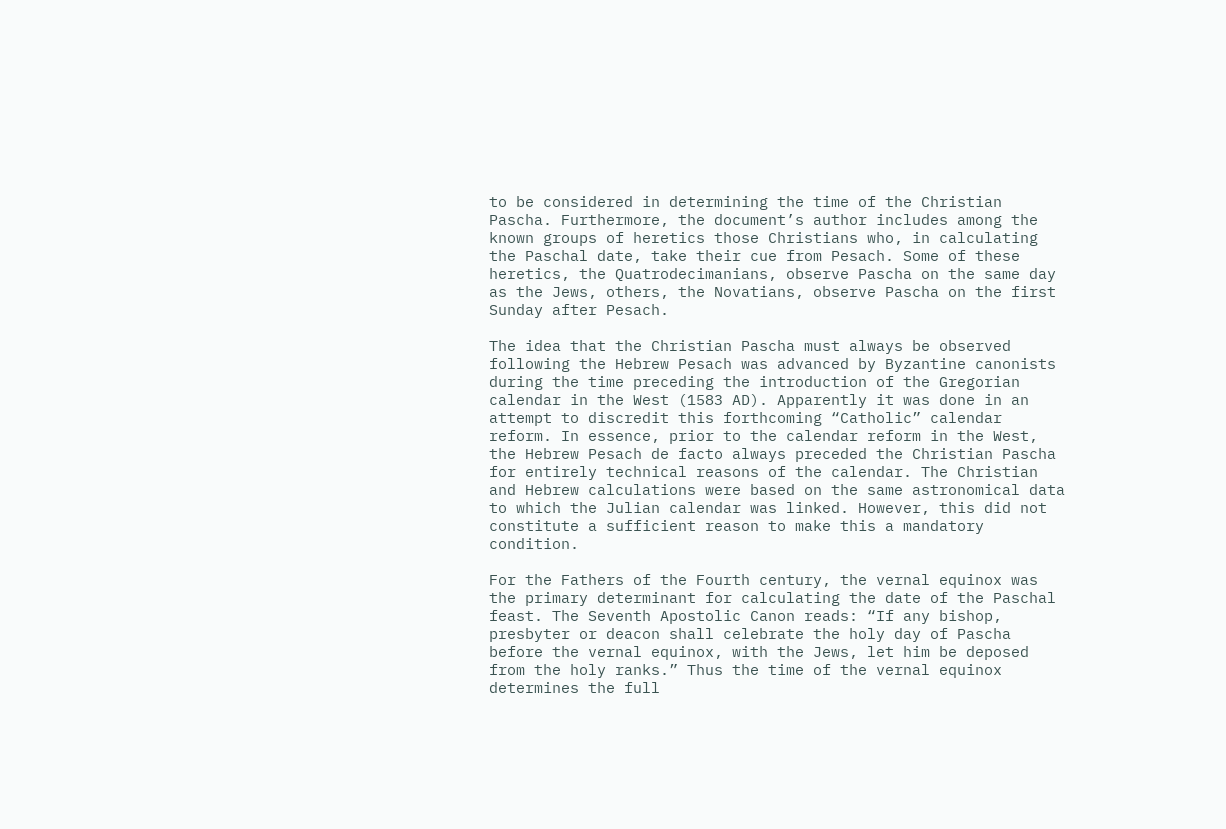to be considered in determining the time of the Christian Pascha. Furthermore, the document’s author includes among the known groups of heretics those Christians who, in calculating the Paschal date, take their cue from Pesach. Some of these heretics, the Quatrodecimanians, observe Pascha on the same day as the Jews, others, the Novatians, observe Pascha on the first Sunday after Pesach.

The idea that the Christian Pascha must always be observed following the Hebrew Pesach was advanced by Byzantine canonists during the time preceding the introduction of the Gregorian calendar in the West (1583 AD). Apparently it was done in an attempt to discredit this forthcoming “Catholic” calendar reform. In essence, prior to the calendar reform in the West, the Hebrew Pesach de facto always preceded the Christian Pascha for entirely technical reasons of the calendar. The Christian and Hebrew calculations were based on the same astronomical data to which the Julian calendar was linked. However, this did not constitute a sufficient reason to make this a mandatory condition.

For the Fathers of the Fourth century, the vernal equinox was the primary determinant for calculating the date of the Paschal feast. The Seventh Apostolic Canon reads: “If any bishop, presbyter or deacon shall celebrate the holy day of Pascha before the vernal equinox, with the Jews, let him be deposed from the holy ranks.” Thus the time of the vernal equinox determines the full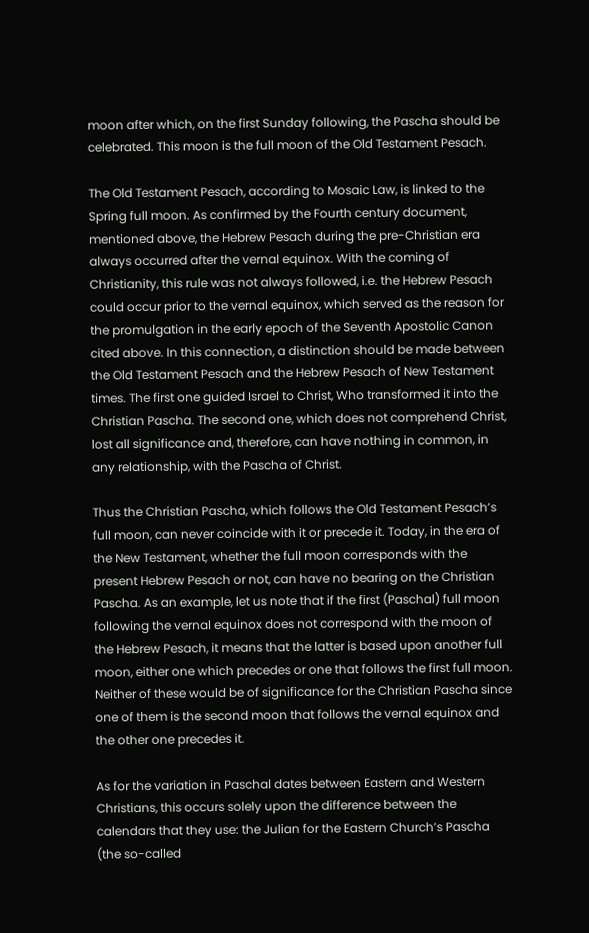moon after which, on the first Sunday following, the Pascha should be celebrated. This moon is the full moon of the Old Testament Pesach.

The Old Testament Pesach, according to Mosaic Law, is linked to the Spring full moon. As confirmed by the Fourth century document, mentioned above, the Hebrew Pesach during the pre-Christian era always occurred after the vernal equinox. With the coming of Christianity, this rule was not always followed, i.e. the Hebrew Pesach could occur prior to the vernal equinox, which served as the reason for the promulgation in the early epoch of the Seventh Apostolic Canon cited above. In this connection, a distinction should be made between the Old Testament Pesach and the Hebrew Pesach of New Testament times. The first one guided Israel to Christ, Who transformed it into the Christian Pascha. The second one, which does not comprehend Christ, lost all significance and, therefore, can have nothing in common, in any relationship, with the Pascha of Christ.

Thus the Christian Pascha, which follows the Old Testament Pesach’s full moon, can never coincide with it or precede it. Today, in the era of the New Testament, whether the full moon corresponds with the present Hebrew Pesach or not, can have no bearing on the Christian Pascha. As an example, let us note that if the first (Paschal) full moon following the vernal equinox does not correspond with the moon of the Hebrew Pesach, it means that the latter is based upon another full moon, either one which precedes or one that follows the first full moon. Neither of these would be of significance for the Christian Pascha since one of them is the second moon that follows the vernal equinox and the other one precedes it.

As for the variation in Paschal dates between Eastern and Western Christians, this occurs solely upon the difference between the calendars that they use: the Julian for the Eastern Church’s Pascha (the so-called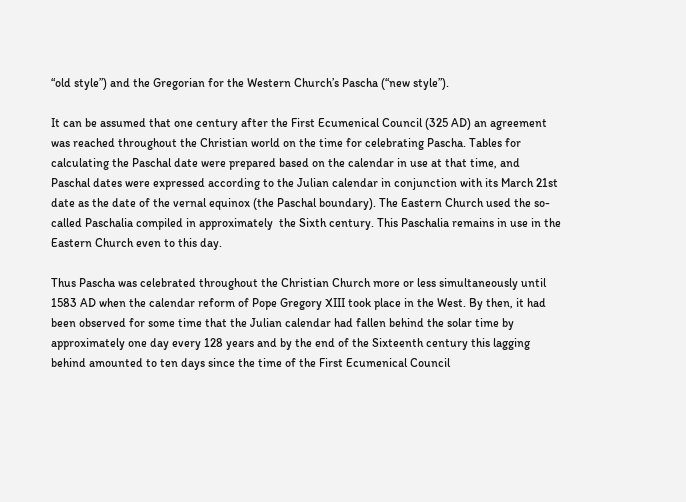“old style”) and the Gregorian for the Western Church’s Pascha (“new style”).

It can be assumed that one century after the First Ecumenical Council (325 AD) an agreement was reached throughout the Christian world on the time for celebrating Pascha. Tables for calculating the Paschal date were prepared based on the calendar in use at that time, and Paschal dates were expressed according to the Julian calendar in conjunction with its March 21st date as the date of the vernal equinox (the Paschal boundary). The Eastern Church used the so-called Paschalia compiled in approximately  the Sixth century. This Paschalia remains in use in the Eastern Church even to this day.

Thus Pascha was celebrated throughout the Christian Church more or less simultaneously until 1583 AD when the calendar reform of Pope Gregory XIII took place in the West. By then, it had been observed for some time that the Julian calendar had fallen behind the solar time by approximately one day every 128 years and by the end of the Sixteenth century this lagging behind amounted to ten days since the time of the First Ecumenical Council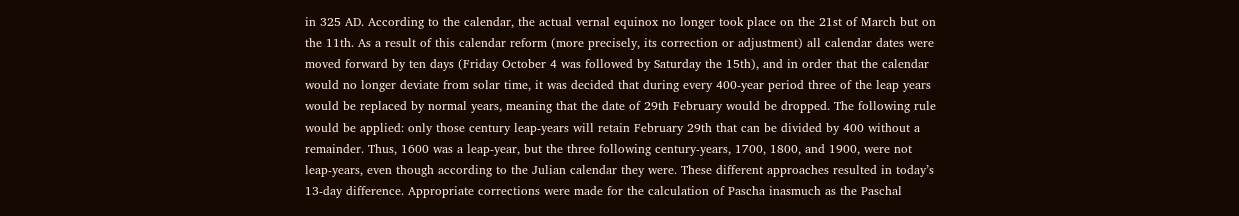in 325 AD. According to the calendar, the actual vernal equinox no longer took place on the 21st of March but on the 11th. As a result of this calendar reform (more precisely, its correction or adjustment) all calendar dates were moved forward by ten days (Friday October 4 was followed by Saturday the 15th), and in order that the calendar would no longer deviate from solar time, it was decided that during every 400-year period three of the leap years would be replaced by normal years, meaning that the date of 29th February would be dropped. The following rule would be applied: only those century leap-years will retain February 29th that can be divided by 400 without a remainder. Thus, 1600 was a leap-year, but the three following century-years, 1700, 1800, and 1900, were not leap-years, even though according to the Julian calendar they were. These different approaches resulted in today’s 13-day difference. Appropriate corrections were made for the calculation of Pascha inasmuch as the Paschal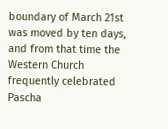boundary of March 21st was moved by ten days, and from that time the Western Church frequently celebrated Pascha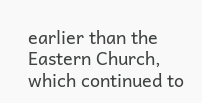earlier than the Eastern Church, which continued to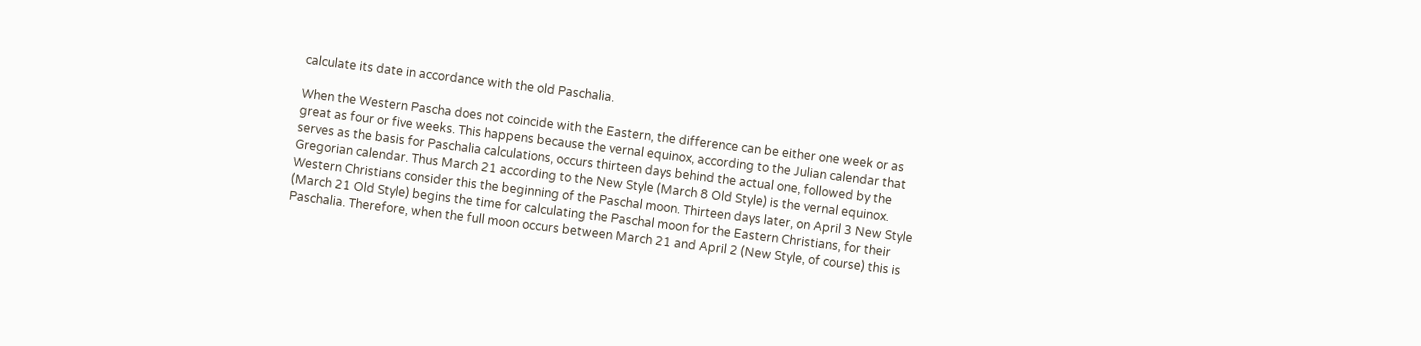calculate its date in accordance with the old Paschalia.

When the Western Pascha does not coincide with the Eastern, the difference can be either one week or as great as four or five weeks. This happens because the vernal equinox, according to the Julian calendar that serves as the basis for Paschalia calculations, occurs thirteen days behind the actual one, followed by the Gregorian calendar. Thus March 21 according to the New Style (March 8 Old Style) is the vernal equinox. Western Christians consider this the beginning of the Paschal moon. Thirteen days later, on April 3 New Style (March 21 Old Style) begins the time for calculating the Paschal moon for the Eastern Christians, for their Paschalia. Therefore, when the full moon occurs between March 21 and April 2 (New Style, of course) this is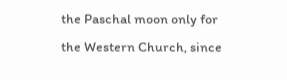the Paschal moon only for the Western Church, since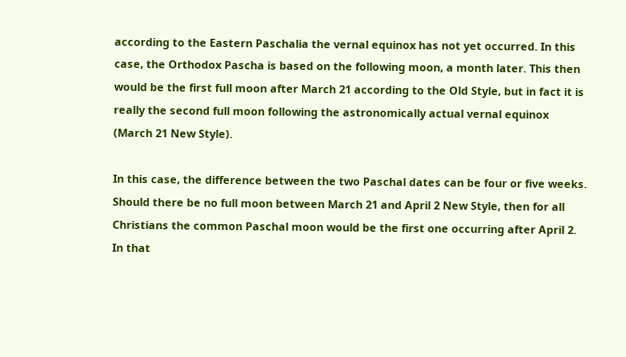according to the Eastern Paschalia the vernal equinox has not yet occurred. In this case, the Orthodox Pascha is based on the following moon, a month later. This then would be the first full moon after March 21 according to the Old Style, but in fact it is really the second full moon following the astronomically actual vernal equinox (March 21 New Style).

In this case, the difference between the two Paschal dates can be four or five weeks. Should there be no full moon between March 21 and April 2 New Style, then for all Christians the common Paschal moon would be the first one occurring after April 2. In that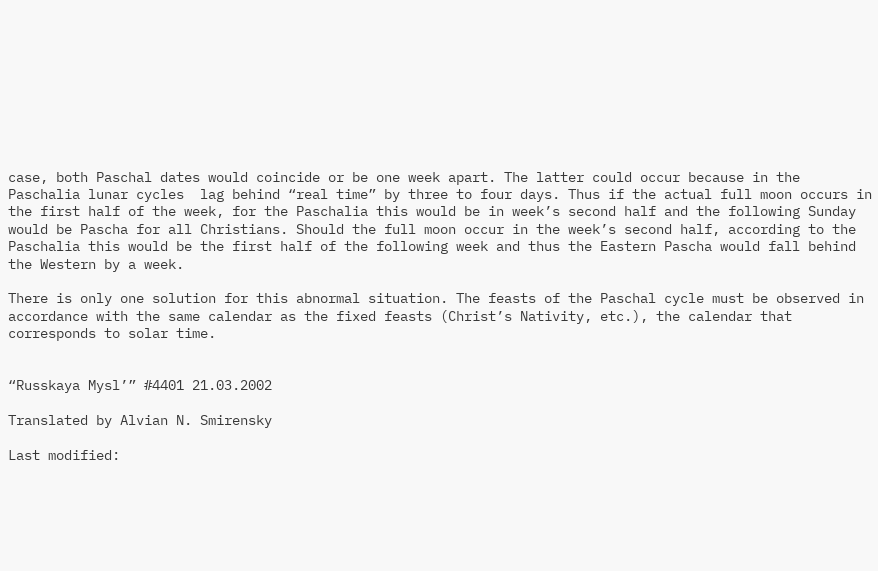case, both Paschal dates would coincide or be one week apart. The latter could occur because in the Paschalia lunar cycles  lag behind “real time” by three to four days. Thus if the actual full moon occurs in the first half of the week, for the Paschalia this would be in week’s second half and the following Sunday would be Pascha for all Christians. Should the full moon occur in the week’s second half, according to the Paschalia this would be the first half of the following week and thus the Eastern Pascha would fall behind the Western by a week.

There is only one solution for this abnormal situation. The feasts of the Paschal cycle must be observed in accordance with the same calendar as the fixed feasts (Christ’s Nativity, etc.), the calendar that corresponds to solar time.


“Russkaya Mysl’” #4401 21.03.2002

Translated by Alvian N. Smirensky

Last modified: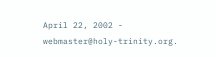April 22, 2002 - webmaster@holy-trinity.org.